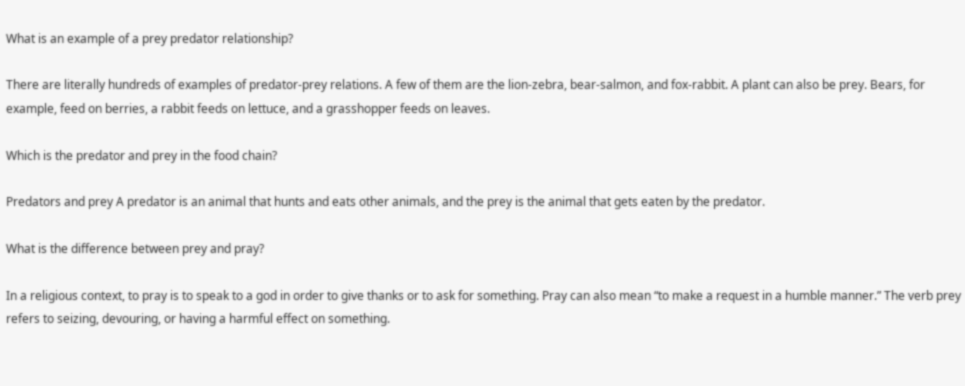What is an example of a prey predator relationship?

There are literally hundreds of examples of predator-prey relations. A few of them are the lion-zebra, bear-salmon, and fox-rabbit. A plant can also be prey. Bears, for example, feed on berries, a rabbit feeds on lettuce, and a grasshopper feeds on leaves.

Which is the predator and prey in the food chain?

Predators and prey A predator is an animal that hunts and eats other animals, and the prey is the animal that gets eaten by the predator.

What is the difference between prey and pray?

In a religious context, to pray is to speak to a god in order to give thanks or to ask for something. Pray can also mean “to make a request in a humble manner.” The verb prey refers to seizing, devouring, or having a harmful effect on something.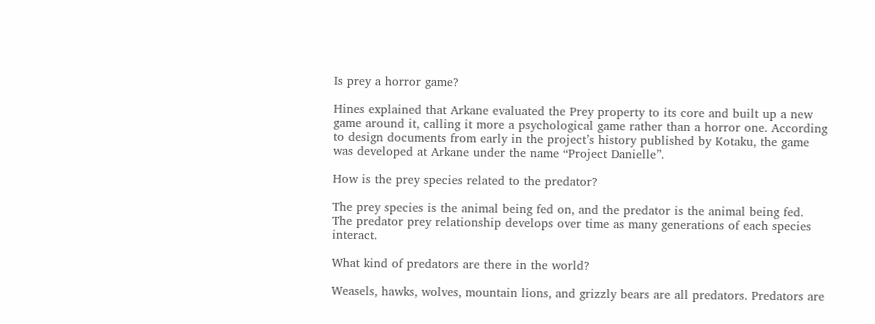Is prey a horror game?

Hines explained that Arkane evaluated the Prey property to its core and built up a new game around it, calling it more a psychological game rather than a horror one. According to design documents from early in the project’s history published by Kotaku, the game was developed at Arkane under the name “Project Danielle”.

How is the prey species related to the predator?

The prey species is the animal being fed on, and the predator is the animal being fed. The predator prey relationship develops over time as many generations of each species interact.

What kind of predators are there in the world?

Weasels, hawks, wolves, mountain lions, and grizzly bears are all predators. Predators are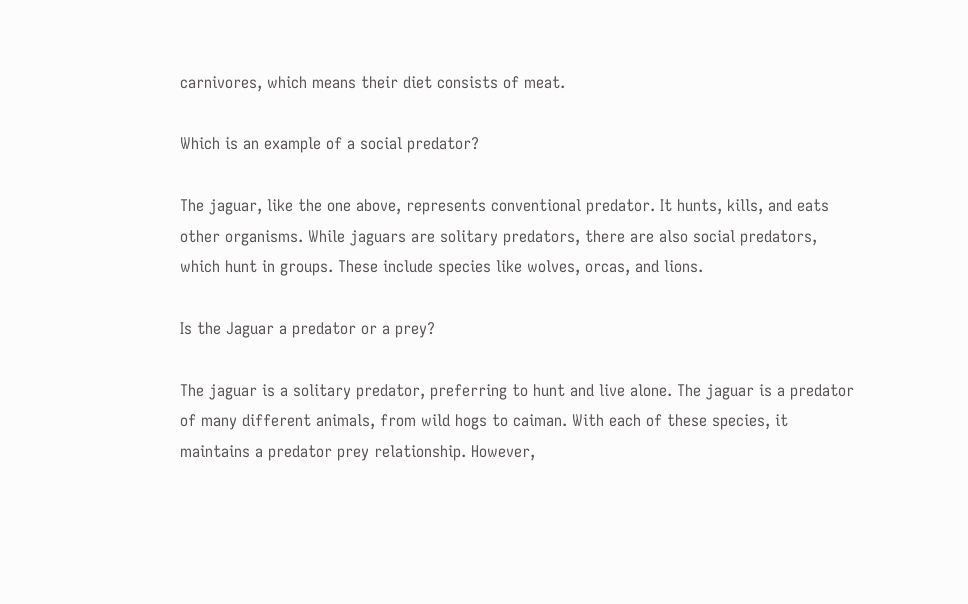carnivores, which means their diet consists of meat.

Which is an example of a social predator?

The jaguar, like the one above, represents conventional predator. It hunts, kills, and eats other organisms. While jaguars are solitary predators, there are also social predators, which hunt in groups. These include species like wolves, orcas, and lions.

Is the Jaguar a predator or a prey?

The jaguar is a solitary predator, preferring to hunt and live alone. The jaguar is a predator of many different animals, from wild hogs to caiman. With each of these species, it maintains a predator prey relationship. However,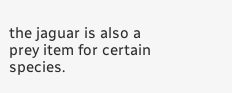the jaguar is also a prey item for certain species.